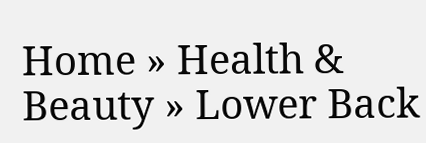Home » Health & Beauty » Lower Back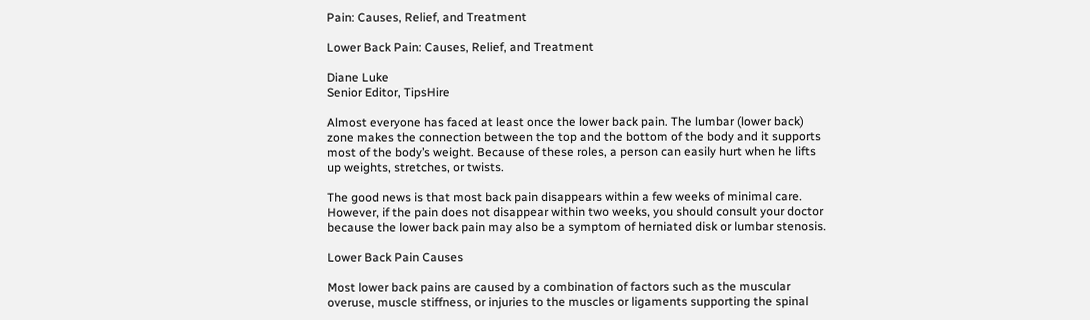Pain: Causes, Relief, and Treatment

Lower Back Pain: Causes, Relief, and Treatment

Diane Luke
Senior Editor, TipsHire

Almost everyone has faced at least once the lower back pain. The lumbar (lower back) zone makes the connection between the top and the bottom of the body and it supports most of the body’s weight. Because of these roles, a person can easily hurt when he lifts up weights, stretches, or twists.

The good news is that most back pain disappears within a few weeks of minimal care. However, if the pain does not disappear within two weeks, you should consult your doctor because the lower back pain may also be a symptom of herniated disk or lumbar stenosis.

Lower Back Pain Causes

Most lower back pains are caused by a combination of factors such as the muscular overuse, muscle stiffness, or injuries to the muscles or ligaments supporting the spinal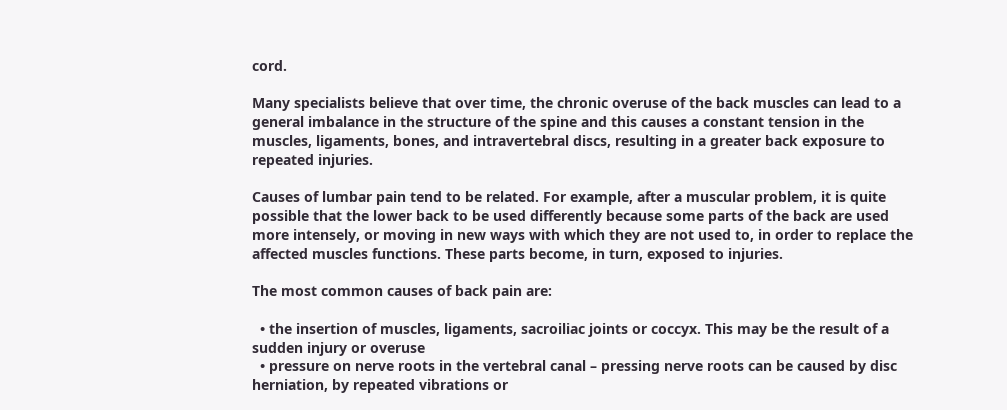cord.

Many specialists believe that over time, the chronic overuse of the back muscles can lead to a general imbalance in the structure of the spine and this causes a constant tension in the muscles, ligaments, bones, and intravertebral discs, resulting in a greater back exposure to repeated injuries.

Causes of lumbar pain tend to be related. For example, after a muscular problem, it is quite possible that the lower back to be used differently because some parts of the back are used more intensely, or moving in new ways with which they are not used to, in order to replace the affected muscles functions. These parts become, in turn, exposed to injuries.

The most common causes of back pain are:

  • the insertion of muscles, ligaments, sacroiliac joints or coccyx. This may be the result of a sudden injury or overuse
  • pressure on nerve roots in the vertebral canal – pressing nerve roots can be caused by disc herniation, by repeated vibrations or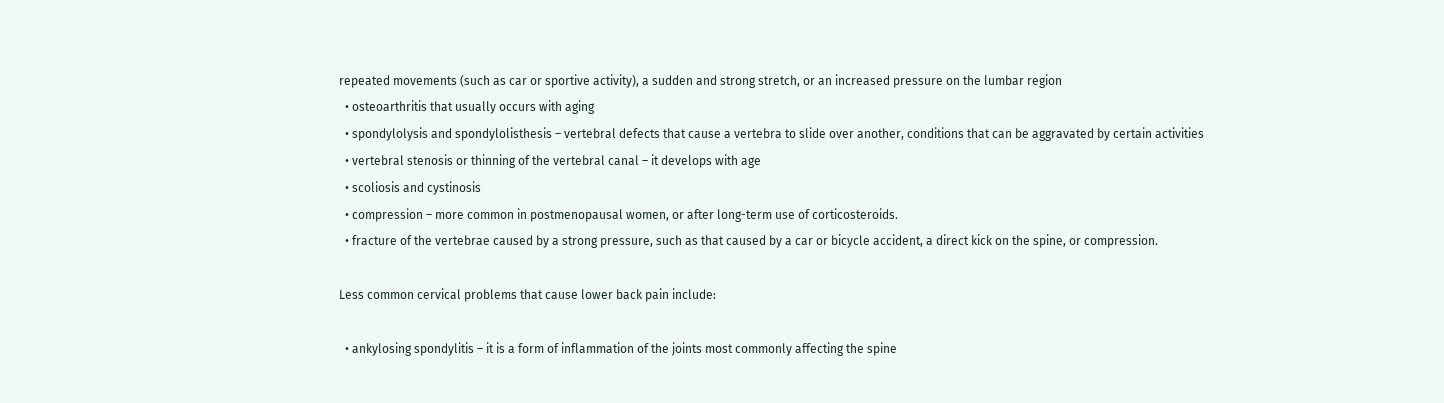repeated movements (such as car or sportive activity), a sudden and strong stretch, or an increased pressure on the lumbar region
  • osteoarthritis that usually occurs with aging
  • spondylolysis and spondylolisthesis – vertebral defects that cause a vertebra to slide over another, conditions that can be aggravated by certain activities
  • vertebral stenosis or thinning of the vertebral canal – it develops with age
  • scoliosis and cystinosis
  • compression – more common in postmenopausal women, or after long-term use of corticosteroids.
  • fracture of the vertebrae caused by a strong pressure, such as that caused by a car or bicycle accident, a direct kick on the spine, or compression.

Less common cervical problems that cause lower back pain include:

  • ankylosing spondylitis – it is a form of inflammation of the joints most commonly affecting the spine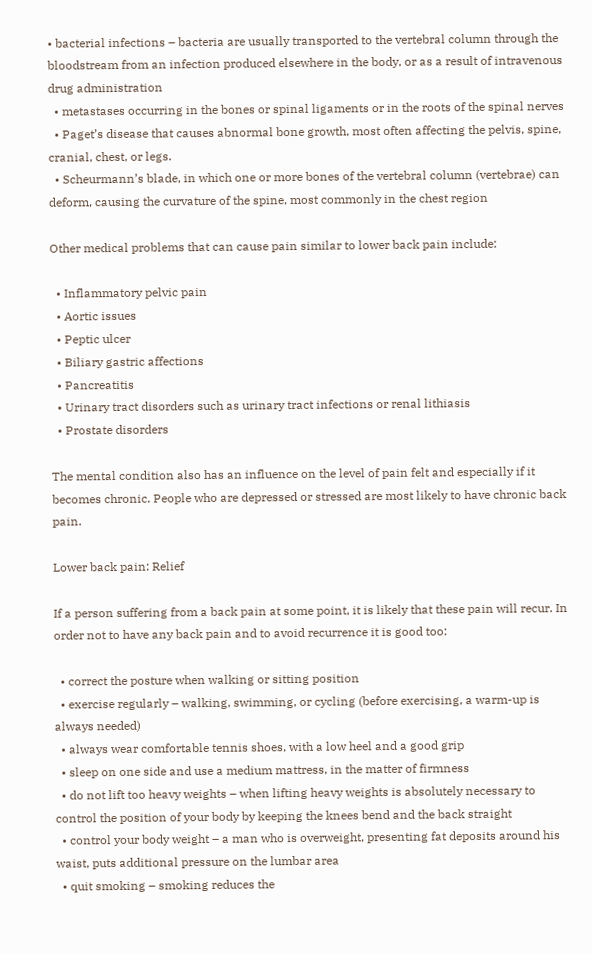• bacterial infections – bacteria are usually transported to the vertebral column through the bloodstream from an infection produced elsewhere in the body, or as a result of intravenous drug administration
  • metastases occurring in the bones or spinal ligaments or in the roots of the spinal nerves
  • Paget’s disease that causes abnormal bone growth, most often affecting the pelvis, spine, cranial, chest, or legs.
  • Scheurmann’s blade, in which one or more bones of the vertebral column (vertebrae) can deform, causing the curvature of the spine, most commonly in the chest region

Other medical problems that can cause pain similar to lower back pain include:

  • Inflammatory pelvic pain
  • Aortic issues
  • Peptic ulcer
  • Biliary gastric affections
  • Pancreatitis
  • Urinary tract disorders such as urinary tract infections or renal lithiasis
  • Prostate disorders

The mental condition also has an influence on the level of pain felt and especially if it becomes chronic. People who are depressed or stressed are most likely to have chronic back pain.

Lower back pain: Relief

If a person suffering from a back pain at some point, it is likely that these pain will recur. In order not to have any back pain and to avoid recurrence it is good too:

  • correct the posture when walking or sitting position
  • exercise regularly – walking, swimming, or cycling (before exercising, a warm-up is always needed)
  • always wear comfortable tennis shoes, with a low heel and a good grip
  • sleep on one side and use a medium mattress, in the matter of firmness
  • do not lift too heavy weights – when lifting heavy weights is absolutely necessary to control the position of your body by keeping the knees bend and the back straight
  • control your body weight – a man who is overweight, presenting fat deposits around his waist, puts additional pressure on the lumbar area
  • quit smoking – smoking reduces the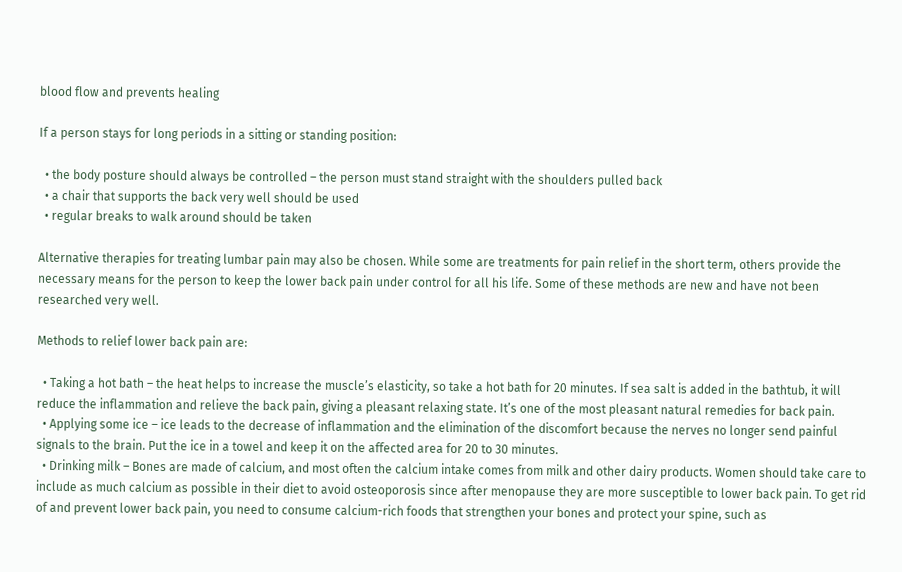blood flow and prevents healing

If a person stays for long periods in a sitting or standing position:

  • the body posture should always be controlled – the person must stand straight with the shoulders pulled back
  • a chair that supports the back very well should be used
  • regular breaks to walk around should be taken

Alternative therapies for treating lumbar pain may also be chosen. While some are treatments for pain relief in the short term, others provide the necessary means for the person to keep the lower back pain under control for all his life. Some of these methods are new and have not been researched very well.

Methods to relief lower back pain are:

  • Taking a hot bath – the heat helps to increase the muscle’s elasticity, so take a hot bath for 20 minutes. If sea salt is added in the bathtub, it will reduce the inflammation and relieve the back pain, giving a pleasant relaxing state. It’s one of the most pleasant natural remedies for back pain.
  • Applying some ice – ice leads to the decrease of inflammation and the elimination of the discomfort because the nerves no longer send painful signals to the brain. Put the ice in a towel and keep it on the affected area for 20 to 30 minutes.
  • Drinking milk – Bones are made of calcium, and most often the calcium intake comes from milk and other dairy products. Women should take care to include as much calcium as possible in their diet to avoid osteoporosis since after menopause they are more susceptible to lower back pain. To get rid of and prevent lower back pain, you need to consume calcium-rich foods that strengthen your bones and protect your spine, such as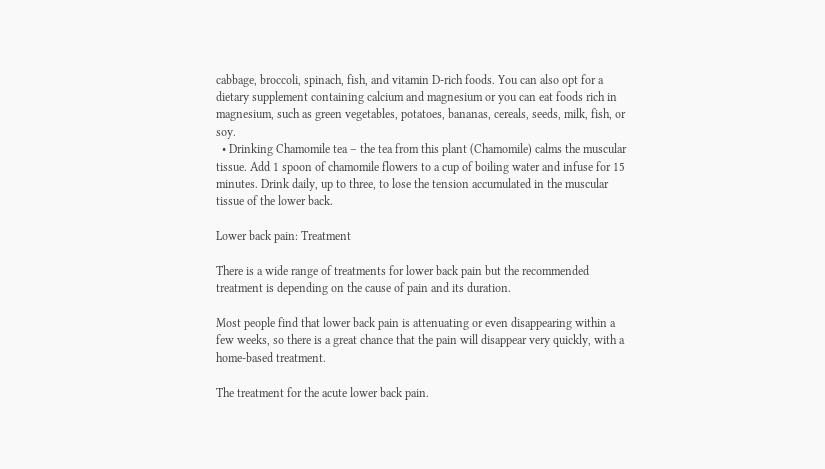cabbage, broccoli, spinach, fish, and vitamin D-rich foods. You can also opt for a dietary supplement containing calcium and magnesium or you can eat foods rich in magnesium, such as green vegetables, potatoes, bananas, cereals, seeds, milk, fish, or soy.
  • Drinking Chamomile tea – the tea from this plant (Chamomile) calms the muscular tissue. Add 1 spoon of chamomile flowers to a cup of boiling water and infuse for 15 minutes. Drink daily, up to three, to lose the tension accumulated in the muscular tissue of the lower back.

Lower back pain: Treatment

There is a wide range of treatments for lower back pain but the recommended treatment is depending on the cause of pain and its duration.

Most people find that lower back pain is attenuating or even disappearing within a few weeks, so there is a great chance that the pain will disappear very quickly, with a home-based treatment.

The treatment for the acute lower back pain.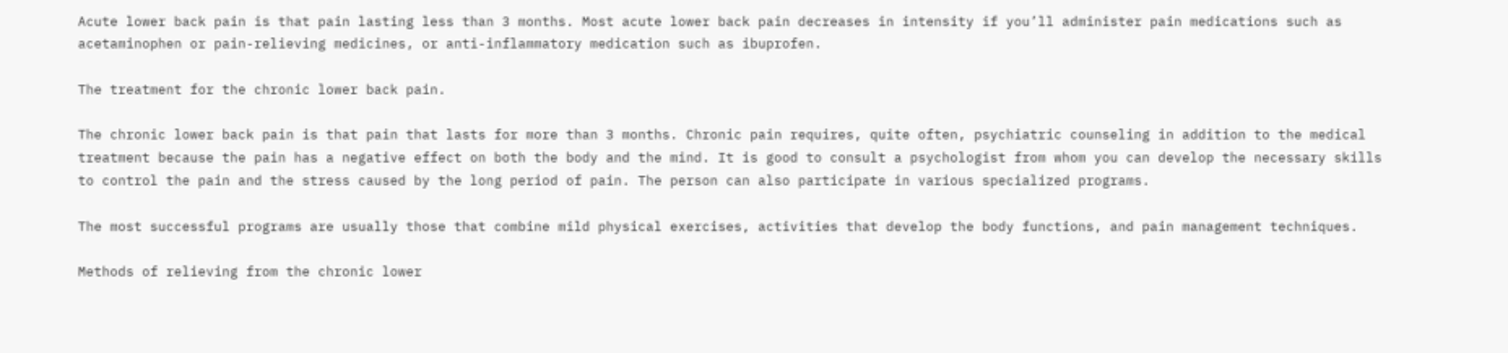Acute lower back pain is that pain lasting less than 3 months. Most acute lower back pain decreases in intensity if you’ll administer pain medications such as acetaminophen or pain-relieving medicines, or anti-inflammatory medication such as ibuprofen.

The treatment for the chronic lower back pain.

The chronic lower back pain is that pain that lasts for more than 3 months. Chronic pain requires, quite often, psychiatric counseling in addition to the medical treatment because the pain has a negative effect on both the body and the mind. It is good to consult a psychologist from whom you can develop the necessary skills to control the pain and the stress caused by the long period of pain. The person can also participate in various specialized programs.

The most successful programs are usually those that combine mild physical exercises, activities that develop the body functions, and pain management techniques.

Methods of relieving from the chronic lower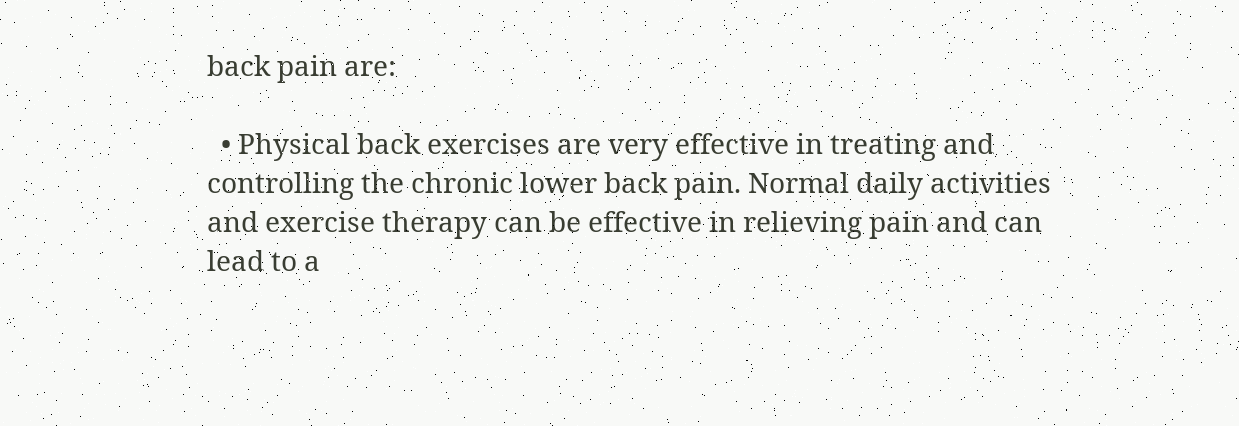back pain are:

  • Physical back exercises are very effective in treating and controlling the chronic lower back pain. Normal daily activities and exercise therapy can be effective in relieving pain and can lead to a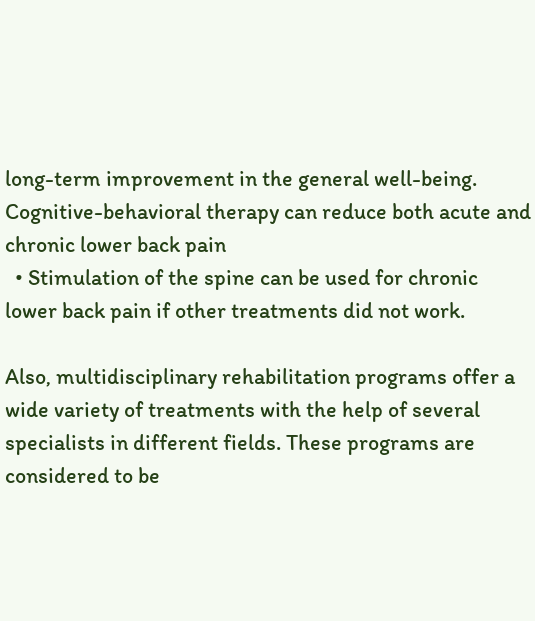long-term improvement in the general well-being. Cognitive-behavioral therapy can reduce both acute and chronic lower back pain
  • Stimulation of the spine can be used for chronic lower back pain if other treatments did not work.

Also, multidisciplinary rehabilitation programs offer a wide variety of treatments with the help of several specialists in different fields. These programs are considered to be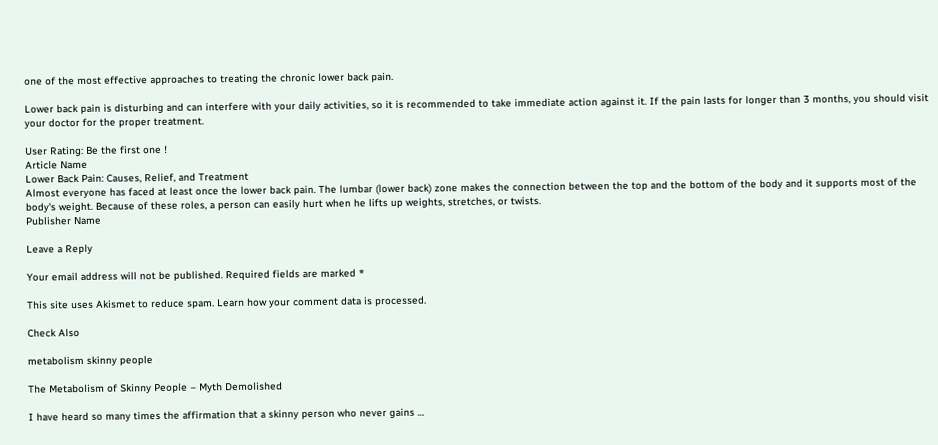one of the most effective approaches to treating the chronic lower back pain.

Lower back pain is disturbing and can interfere with your daily activities, so it is recommended to take immediate action against it. If the pain lasts for longer than 3 months, you should visit your doctor for the proper treatment.

User Rating: Be the first one !
Article Name
Lower Back Pain: Causes, Relief, and Treatment
Almost everyone has faced at least once the lower back pain. The lumbar (lower back) zone makes the connection between the top and the bottom of the body and it supports most of the body's weight. Because of these roles, a person can easily hurt when he lifts up weights, stretches, or twists.
Publisher Name

Leave a Reply

Your email address will not be published. Required fields are marked *

This site uses Akismet to reduce spam. Learn how your comment data is processed.

Check Also

metabolism skinny people

The Metabolism of Skinny People – Myth Demolished

I have heard so many times the affirmation that a skinny person who never gains …